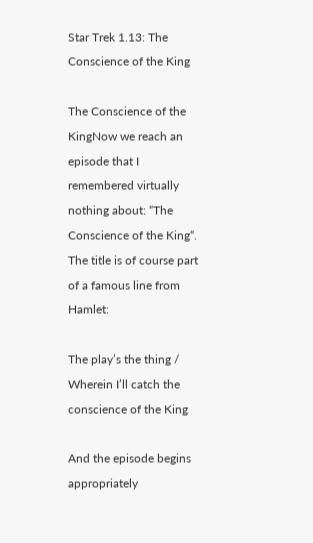Star Trek 1.13: The Conscience of the King

The Conscience of the KingNow we reach an episode that I remembered virtually nothing about: “The Conscience of the King“. The title is of course part of a famous line from Hamlet:

The play’s the thing / Wherein I’ll catch the conscience of the King

And the episode begins appropriately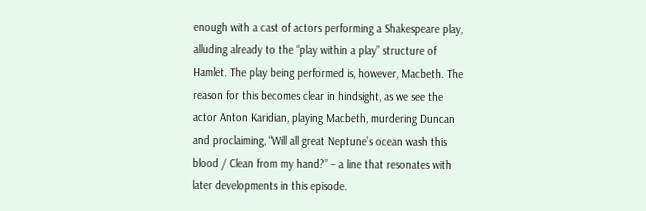enough with a cast of actors performing a Shakespeare play, alluding already to the “play within a play” structure of Hamlet. The play being performed is, however, Macbeth. The reason for this becomes clear in hindsight, as we see the actor Anton Karidian, playing Macbeth, murdering Duncan and proclaiming, “Will all great Neptune’s ocean wash this blood / Clean from my hand?” – a line that resonates with later developments in this episode.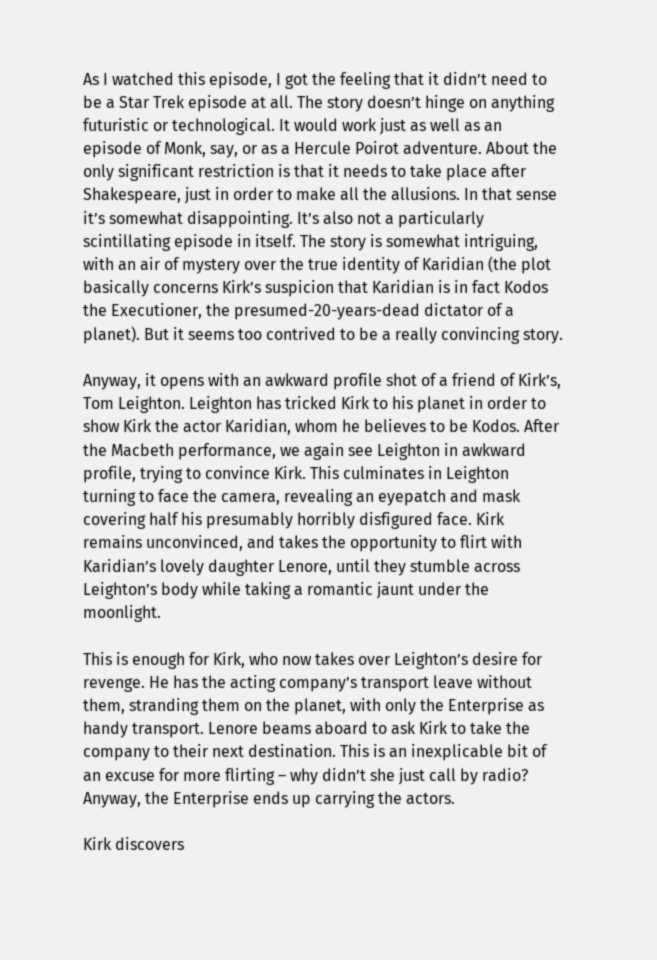As I watched this episode, I got the feeling that it didn’t need to be a Star Trek episode at all. The story doesn’t hinge on anything futuristic or technological. It would work just as well as an episode of Monk, say, or as a Hercule Poirot adventure. About the only significant restriction is that it needs to take place after Shakespeare, just in order to make all the allusions. In that sense it’s somewhat disappointing. It’s also not a particularly scintillating episode in itself. The story is somewhat intriguing, with an air of mystery over the true identity of Karidian (the plot basically concerns Kirk’s suspicion that Karidian is in fact Kodos the Executioner, the presumed-20-years-dead dictator of a planet). But it seems too contrived to be a really convincing story.

Anyway, it opens with an awkward profile shot of a friend of Kirk’s, Tom Leighton. Leighton has tricked Kirk to his planet in order to show Kirk the actor Karidian, whom he believes to be Kodos. After the Macbeth performance, we again see Leighton in awkward profile, trying to convince Kirk. This culminates in Leighton turning to face the camera, revealing an eyepatch and mask covering half his presumably horribly disfigured face. Kirk remains unconvinced, and takes the opportunity to flirt with Karidian’s lovely daughter Lenore, until they stumble across Leighton’s body while taking a romantic jaunt under the moonlight.

This is enough for Kirk, who now takes over Leighton’s desire for revenge. He has the acting company’s transport leave without them, stranding them on the planet, with only the Enterprise as handy transport. Lenore beams aboard to ask Kirk to take the company to their next destination. This is an inexplicable bit of an excuse for more flirting – why didn’t she just call by radio? Anyway, the Enterprise ends up carrying the actors.

Kirk discovers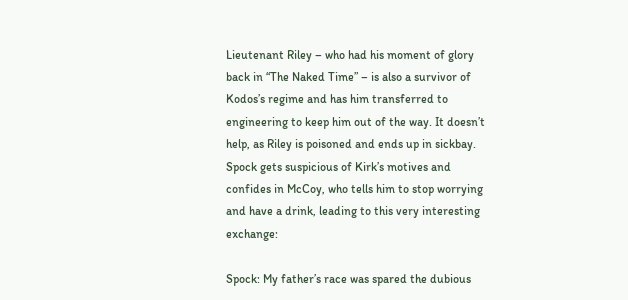Lieutenant Riley – who had his moment of glory back in “The Naked Time” – is also a survivor of Kodos’s regime and has him transferred to engineering to keep him out of the way. It doesn’t help, as Riley is poisoned and ends up in sickbay. Spock gets suspicious of Kirk’s motives and confides in McCoy, who tells him to stop worrying and have a drink, leading to this very interesting exchange:

Spock: My father’s race was spared the dubious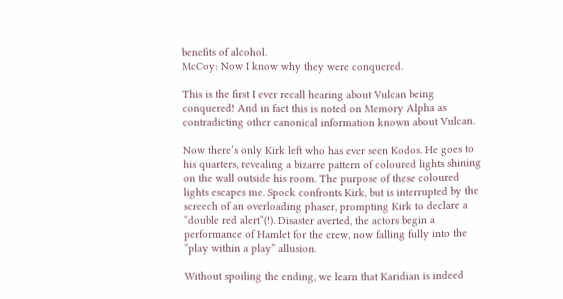benefits of alcohol.
McCoy: Now I know why they were conquered.

This is the first I ever recall hearing about Vulcan being conquered! And in fact this is noted on Memory Alpha as contradicting other canonical information known about Vulcan.

Now there’s only Kirk left who has ever seen Kodos. He goes to his quarters, revealing a bizarre pattern of coloured lights shining on the wall outside his room. The purpose of these coloured lights escapes me. Spock confronts Kirk, but is interrupted by the screech of an overloading phaser, prompting Kirk to declare a “double red alert“(!). Disaster averted, the actors begin a performance of Hamlet for the crew, now falling fully into the “play within a play” allusion.

Without spoiling the ending, we learn that Karidian is indeed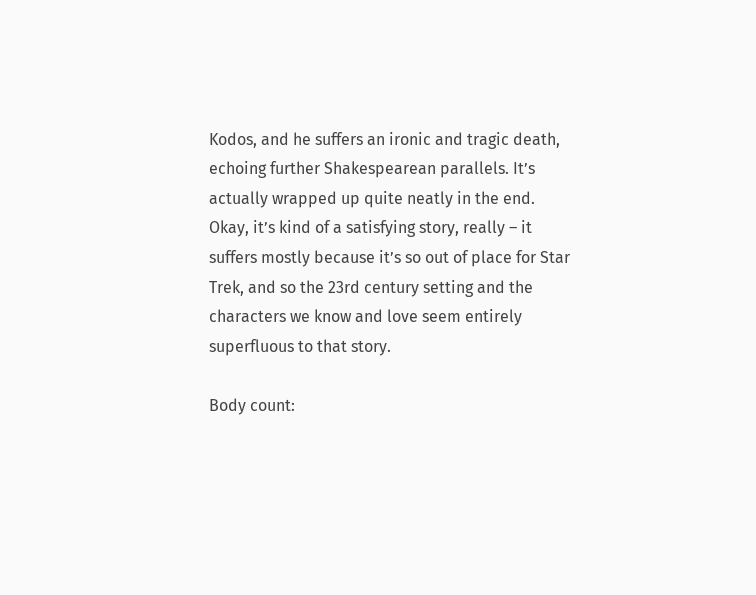Kodos, and he suffers an ironic and tragic death, echoing further Shakespearean parallels. It’s actually wrapped up quite neatly in the end. Okay, it’s kind of a satisfying story, really – it suffers mostly because it’s so out of place for Star Trek, and so the 23rd century setting and the characters we know and love seem entirely superfluous to that story.

Body count: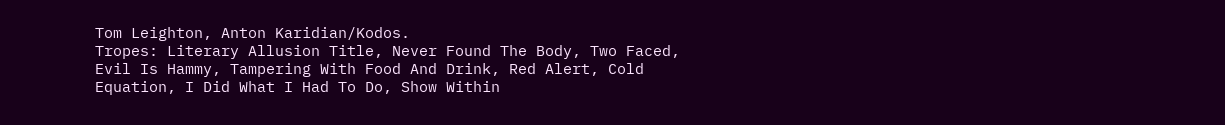Tom Leighton, Anton Karidian/Kodos.
Tropes: Literary Allusion Title, Never Found The Body, Two Faced, Evil Is Hammy, Tampering With Food And Drink, Red Alert, Cold Equation, I Did What I Had To Do, Show Within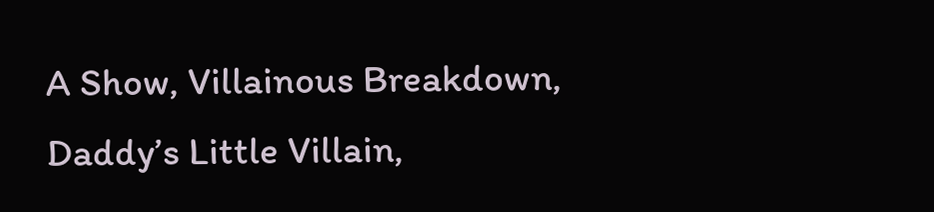A Show, Villainous Breakdown, Daddy’s Little Villain,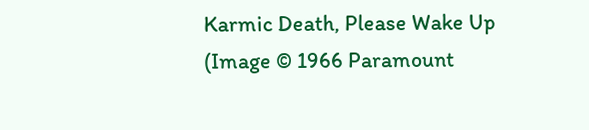Karmic Death, Please Wake Up
(Image © 1966 Paramount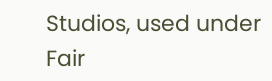Studios, used under Fair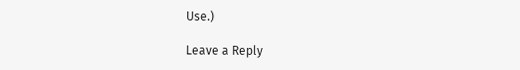Use.)

Leave a Reply